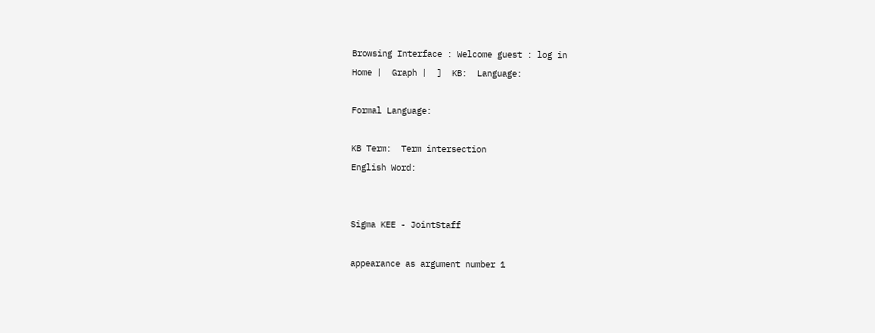Browsing Interface : Welcome guest : log in
Home |  Graph |  ]  KB:  Language:

Formal Language:

KB Term:  Term intersection
English Word:


Sigma KEE - JointStaff

appearance as argument number 1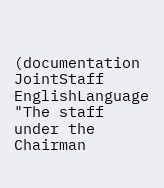(documentation JointStaff EnglishLanguage "The staff under the Chairman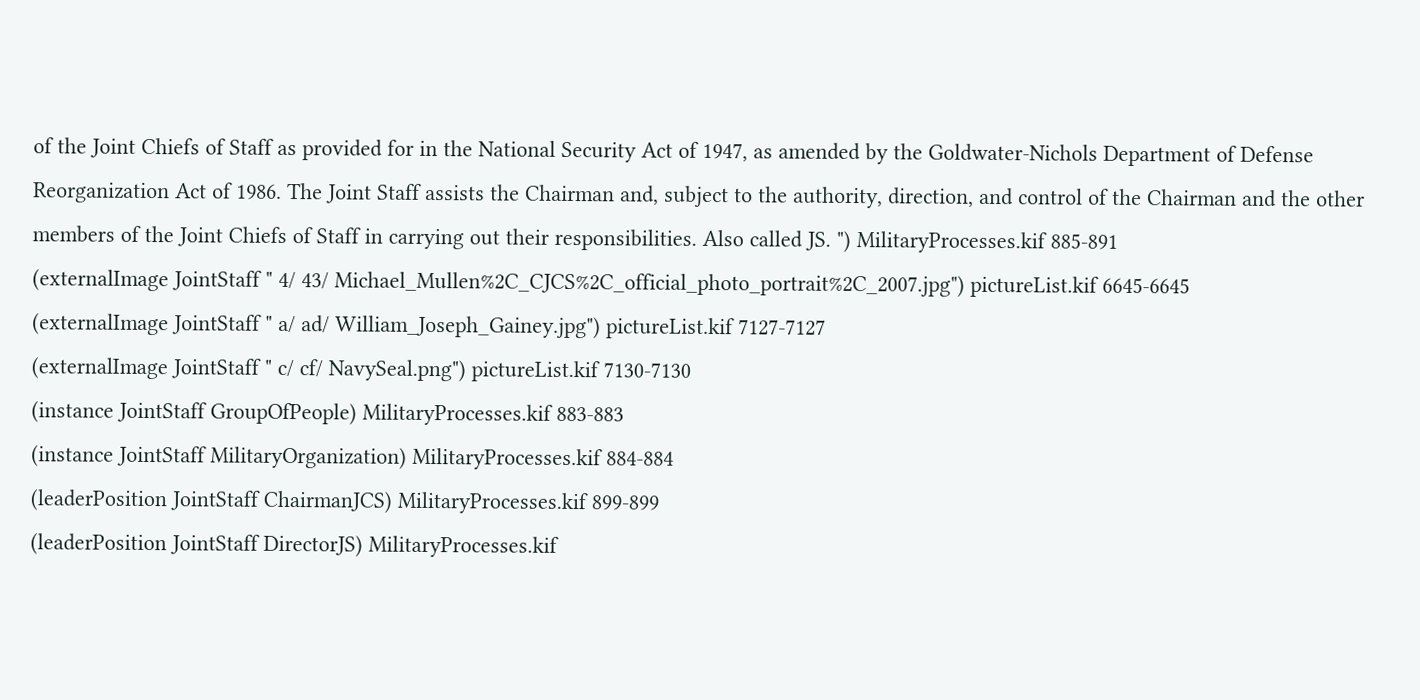of the Joint Chiefs of Staff as provided for in the National Security Act of 1947, as amended by the Goldwater-Nichols Department of Defense Reorganization Act of 1986. The Joint Staff assists the Chairman and, subject to the authority, direction, and control of the Chairman and the other members of the Joint Chiefs of Staff in carrying out their responsibilities. Also called JS. ") MilitaryProcesses.kif 885-891
(externalImage JointStaff " 4/ 43/ Michael_Mullen%2C_CJCS%2C_official_photo_portrait%2C_2007.jpg") pictureList.kif 6645-6645
(externalImage JointStaff " a/ ad/ William_Joseph_Gainey.jpg") pictureList.kif 7127-7127
(externalImage JointStaff " c/ cf/ NavySeal.png") pictureList.kif 7130-7130
(instance JointStaff GroupOfPeople) MilitaryProcesses.kif 883-883
(instance JointStaff MilitaryOrganization) MilitaryProcesses.kif 884-884
(leaderPosition JointStaff ChairmanJCS) MilitaryProcesses.kif 899-899
(leaderPosition JointStaff DirectorJS) MilitaryProcesses.kif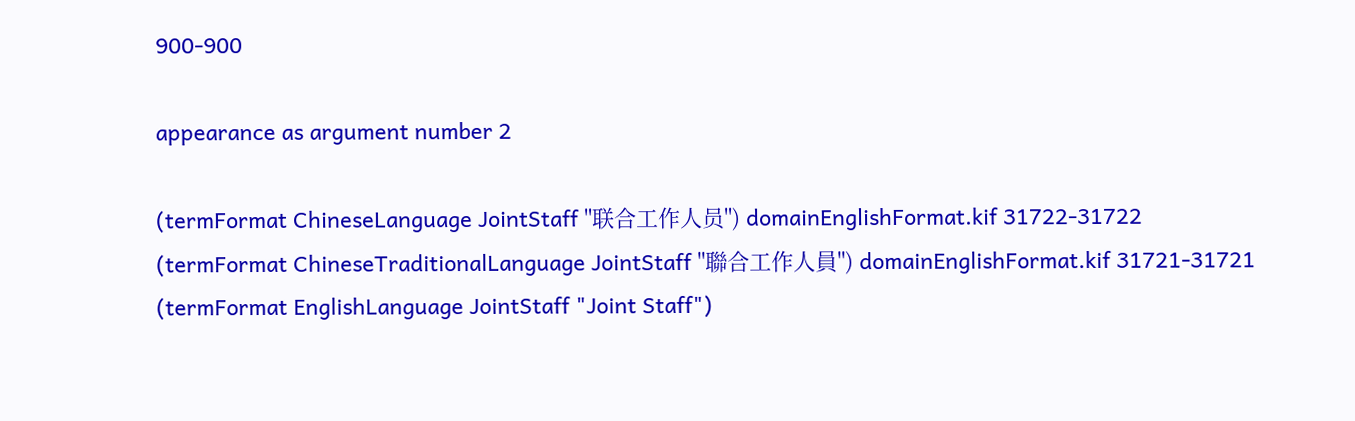900-900

appearance as argument number 2

(termFormat ChineseLanguage JointStaff "联合工作人员") domainEnglishFormat.kif 31722-31722
(termFormat ChineseTraditionalLanguage JointStaff "聯合工作人員") domainEnglishFormat.kif 31721-31721
(termFormat EnglishLanguage JointStaff "Joint Staff")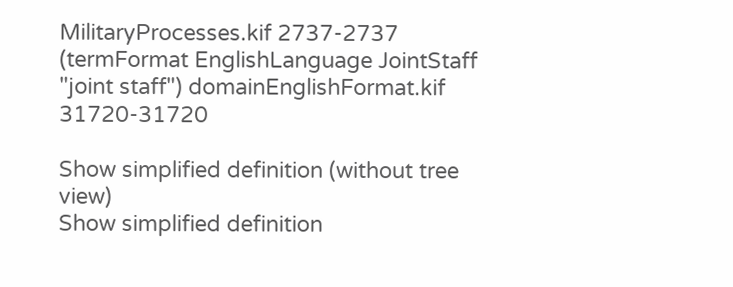MilitaryProcesses.kif 2737-2737
(termFormat EnglishLanguage JointStaff "joint staff") domainEnglishFormat.kif 31720-31720

Show simplified definition (without tree view)
Show simplified definition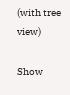(with tree view)

Show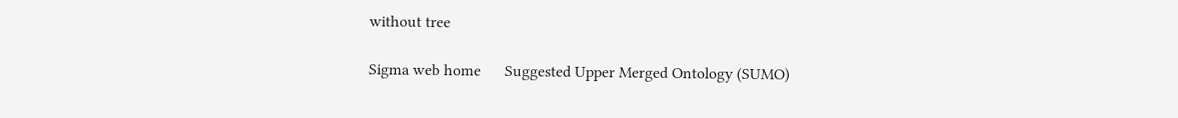without tree

Sigma web home      Suggested Upper Merged Ontology (SUMO)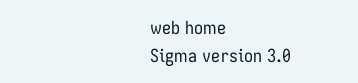web home
Sigma version 3.0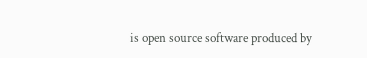is open source software produced by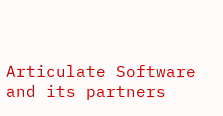Articulate Software and its partners